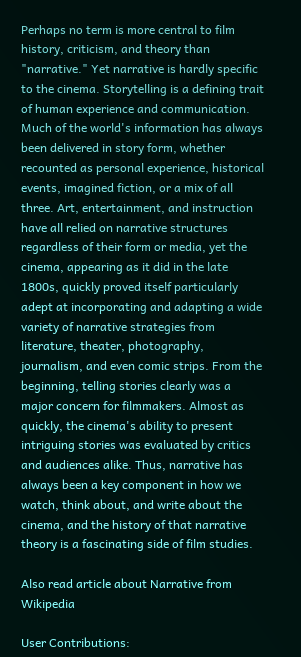Perhaps no term is more central to film history, criticism, and theory than "narrative." Yet narrative is hardly specific to the cinema. Storytelling is a defining trait of human experience and communication. Much of the world's information has always been delivered in story form, whether recounted as personal experience, historical events, imagined fiction, or a mix of all three. Art, entertainment, and instruction have all relied on narrative structures regardless of their form or media, yet the cinema, appearing as it did in the late 1800s, quickly proved itself particularly adept at incorporating and adapting a wide variety of narrative strategies from literature, theater, photography, journalism, and even comic strips. From the beginning, telling stories clearly was a major concern for filmmakers. Almost as quickly, the cinema's ability to present intriguing stories was evaluated by critics and audiences alike. Thus, narrative has always been a key component in how we watch, think about, and write about the cinema, and the history of that narrative theory is a fascinating side of film studies.

Also read article about Narrative from Wikipedia

User Contributions: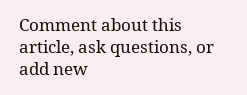Comment about this article, ask questions, or add new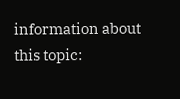information about this topic: